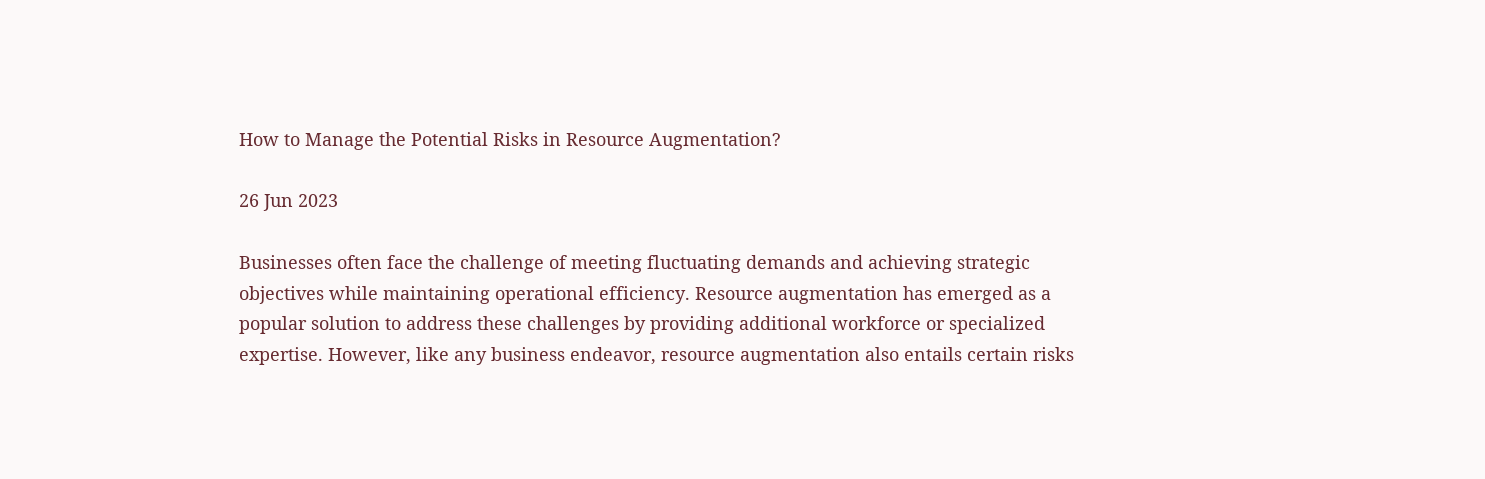How to Manage the Potential Risks in Resource Augmentation?

26 Jun 2023

Businesses often face the challenge of meeting fluctuating demands and achieving strategic objectives while maintaining operational efficiency. Resource augmentation has emerged as a popular solution to address these challenges by providing additional workforce or specialized expertise. However, like any business endeavor, resource augmentation also entails certain risks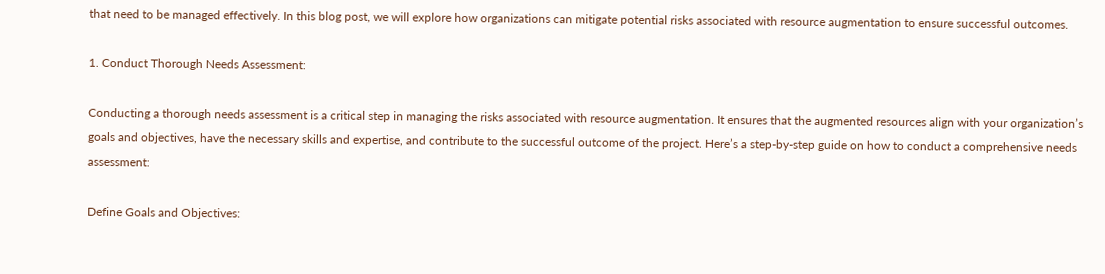that need to be managed effectively. In this blog post, we will explore how organizations can mitigate potential risks associated with resource augmentation to ensure successful outcomes.

1. Conduct Thorough Needs Assessment:

Conducting a thorough needs assessment is a critical step in managing the risks associated with resource augmentation. It ensures that the augmented resources align with your organization’s goals and objectives, have the necessary skills and expertise, and contribute to the successful outcome of the project. Here’s a step-by-step guide on how to conduct a comprehensive needs assessment:

Define Goals and Objectives: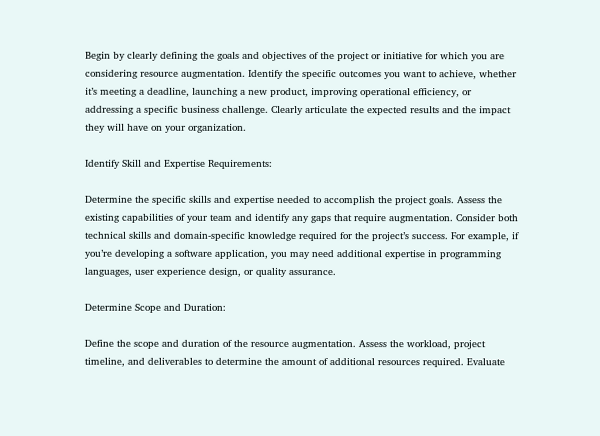Begin by clearly defining the goals and objectives of the project or initiative for which you are considering resource augmentation. Identify the specific outcomes you want to achieve, whether it’s meeting a deadline, launching a new product, improving operational efficiency, or addressing a specific business challenge. Clearly articulate the expected results and the impact they will have on your organization.

Identify Skill and Expertise Requirements:

Determine the specific skills and expertise needed to accomplish the project goals. Assess the existing capabilities of your team and identify any gaps that require augmentation. Consider both technical skills and domain-specific knowledge required for the project’s success. For example, if you’re developing a software application, you may need additional expertise in programming languages, user experience design, or quality assurance.

Determine Scope and Duration:

Define the scope and duration of the resource augmentation. Assess the workload, project timeline, and deliverables to determine the amount of additional resources required. Evaluate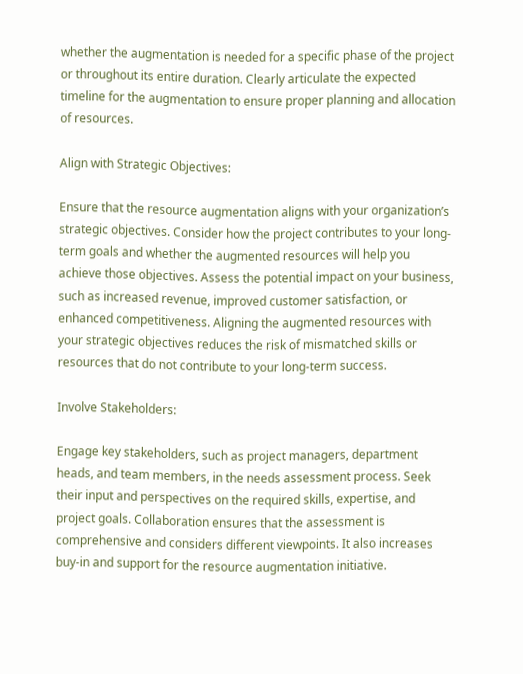whether the augmentation is needed for a specific phase of the project or throughout its entire duration. Clearly articulate the expected timeline for the augmentation to ensure proper planning and allocation of resources.

Align with Strategic Objectives:

Ensure that the resource augmentation aligns with your organization’s strategic objectives. Consider how the project contributes to your long-term goals and whether the augmented resources will help you achieve those objectives. Assess the potential impact on your business, such as increased revenue, improved customer satisfaction, or enhanced competitiveness. Aligning the augmented resources with your strategic objectives reduces the risk of mismatched skills or resources that do not contribute to your long-term success.

Involve Stakeholders:

Engage key stakeholders, such as project managers, department heads, and team members, in the needs assessment process. Seek their input and perspectives on the required skills, expertise, and project goals. Collaboration ensures that the assessment is comprehensive and considers different viewpoints. It also increases buy-in and support for the resource augmentation initiative.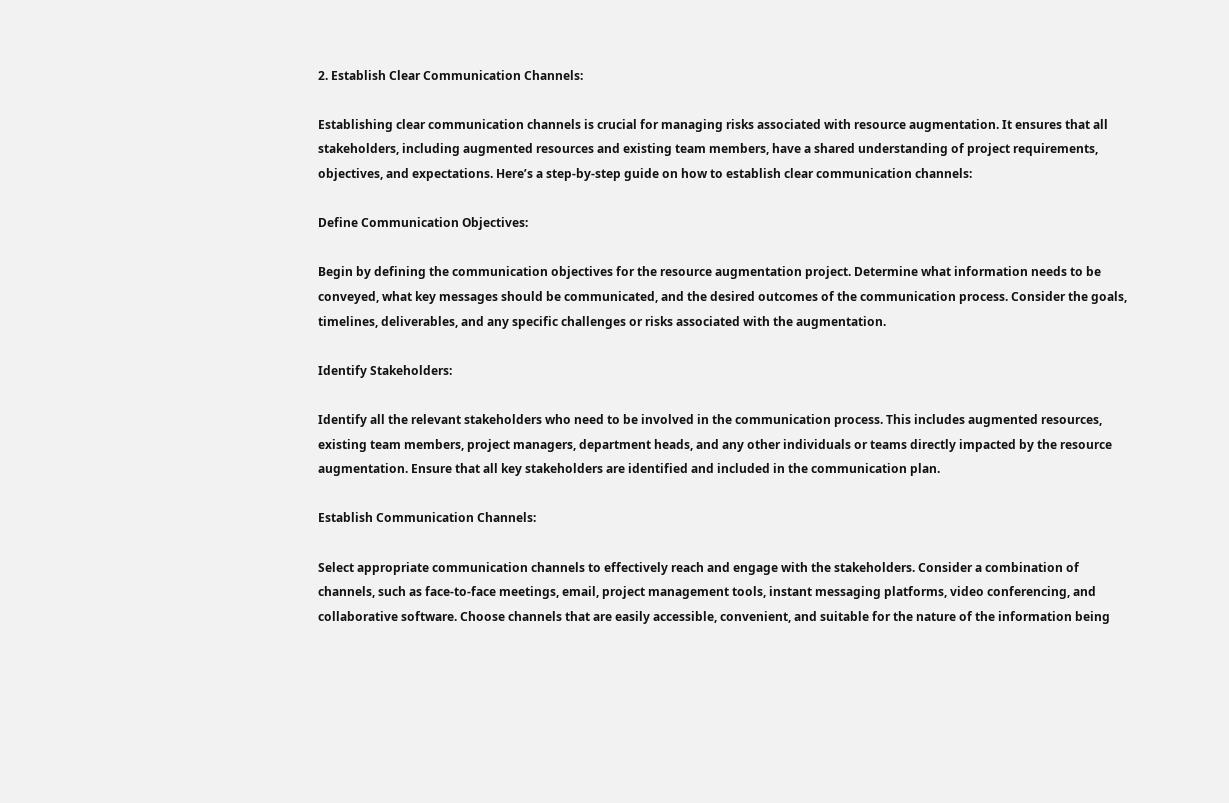2. Establish Clear Communication Channels:

Establishing clear communication channels is crucial for managing risks associated with resource augmentation. It ensures that all stakeholders, including augmented resources and existing team members, have a shared understanding of project requirements, objectives, and expectations. Here’s a step-by-step guide on how to establish clear communication channels:

Define Communication Objectives:

Begin by defining the communication objectives for the resource augmentation project. Determine what information needs to be conveyed, what key messages should be communicated, and the desired outcomes of the communication process. Consider the goals, timelines, deliverables, and any specific challenges or risks associated with the augmentation.

Identify Stakeholders:

Identify all the relevant stakeholders who need to be involved in the communication process. This includes augmented resources, existing team members, project managers, department heads, and any other individuals or teams directly impacted by the resource augmentation. Ensure that all key stakeholders are identified and included in the communication plan.

Establish Communication Channels:

Select appropriate communication channels to effectively reach and engage with the stakeholders. Consider a combination of channels, such as face-to-face meetings, email, project management tools, instant messaging platforms, video conferencing, and collaborative software. Choose channels that are easily accessible, convenient, and suitable for the nature of the information being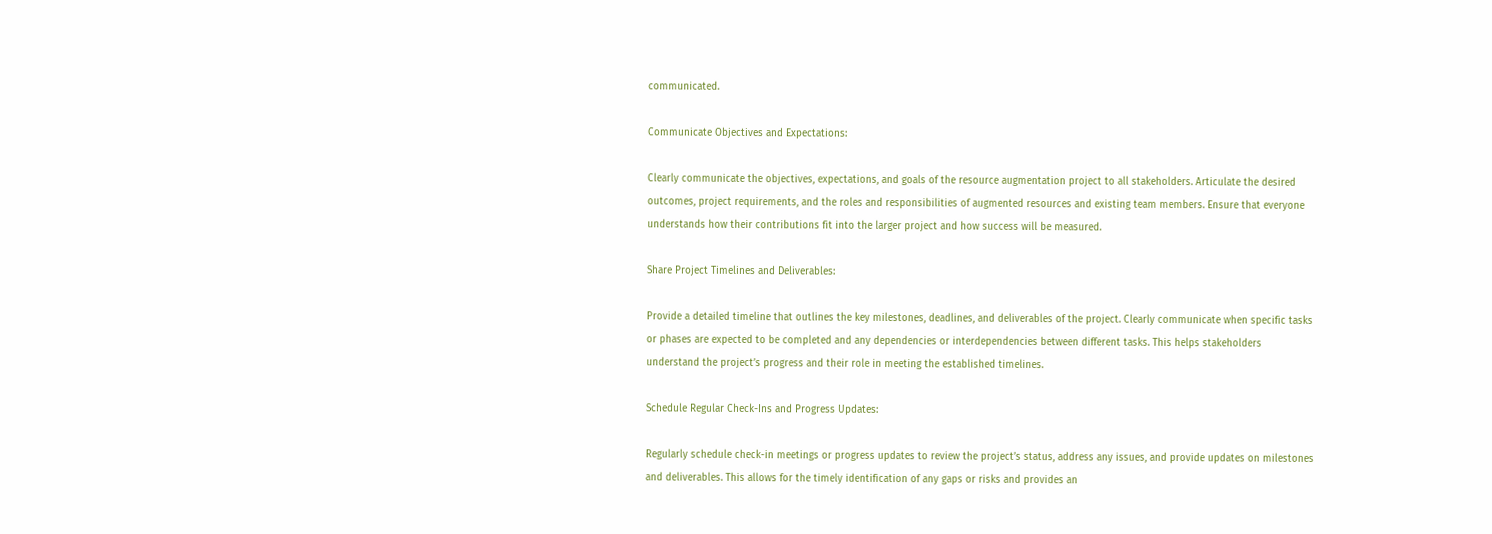communicated.

Communicate Objectives and Expectations:

Clearly communicate the objectives, expectations, and goals of the resource augmentation project to all stakeholders. Articulate the desired outcomes, project requirements, and the roles and responsibilities of augmented resources and existing team members. Ensure that everyone understands how their contributions fit into the larger project and how success will be measured.

Share Project Timelines and Deliverables:

Provide a detailed timeline that outlines the key milestones, deadlines, and deliverables of the project. Clearly communicate when specific tasks or phases are expected to be completed and any dependencies or interdependencies between different tasks. This helps stakeholders understand the project’s progress and their role in meeting the established timelines.

Schedule Regular Check-Ins and Progress Updates:

Regularly schedule check-in meetings or progress updates to review the project’s status, address any issues, and provide updates on milestones and deliverables. This allows for the timely identification of any gaps or risks and provides an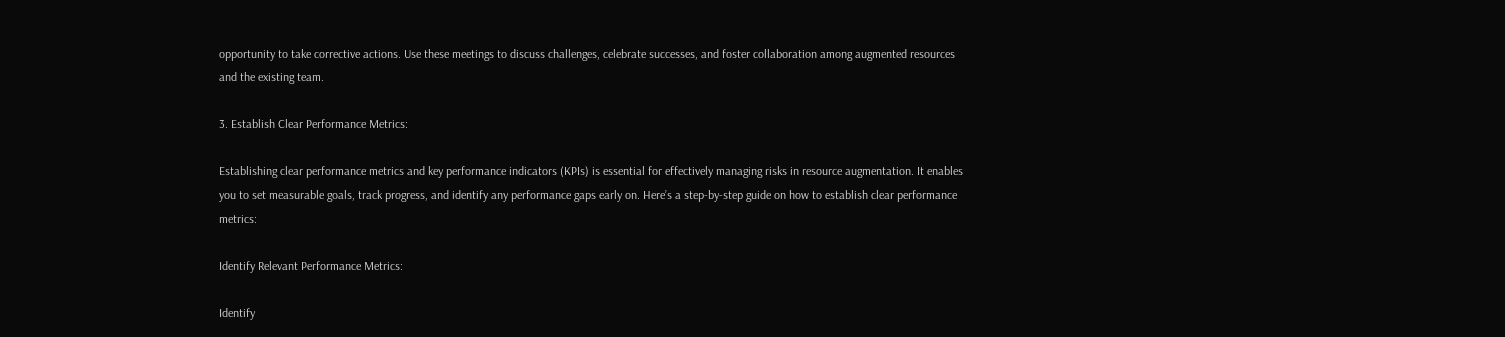opportunity to take corrective actions. Use these meetings to discuss challenges, celebrate successes, and foster collaboration among augmented resources and the existing team.

3. Establish Clear Performance Metrics:

Establishing clear performance metrics and key performance indicators (KPIs) is essential for effectively managing risks in resource augmentation. It enables you to set measurable goals, track progress, and identify any performance gaps early on. Here’s a step-by-step guide on how to establish clear performance metrics:

Identify Relevant Performance Metrics:

Identify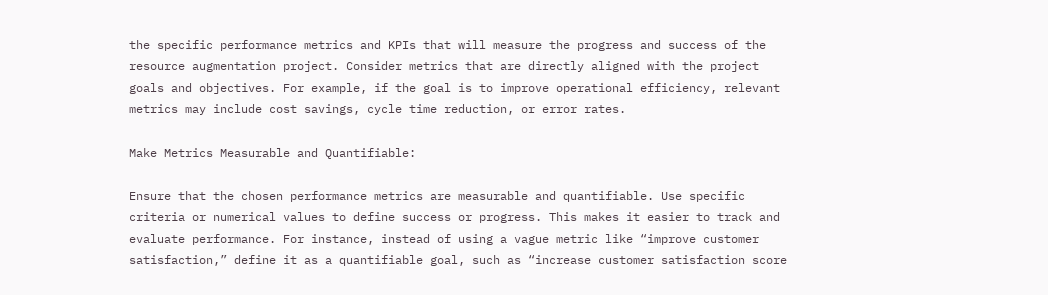the specific performance metrics and KPIs that will measure the progress and success of the resource augmentation project. Consider metrics that are directly aligned with the project goals and objectives. For example, if the goal is to improve operational efficiency, relevant metrics may include cost savings, cycle time reduction, or error rates.

Make Metrics Measurable and Quantifiable:

Ensure that the chosen performance metrics are measurable and quantifiable. Use specific criteria or numerical values to define success or progress. This makes it easier to track and evaluate performance. For instance, instead of using a vague metric like “improve customer satisfaction,” define it as a quantifiable goal, such as “increase customer satisfaction score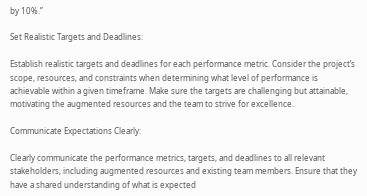by 10%.”

Set Realistic Targets and Deadlines:

Establish realistic targets and deadlines for each performance metric. Consider the project’s scope, resources, and constraints when determining what level of performance is achievable within a given timeframe. Make sure the targets are challenging but attainable, motivating the augmented resources and the team to strive for excellence.

Communicate Expectations Clearly:

Clearly communicate the performance metrics, targets, and deadlines to all relevant stakeholders, including augmented resources and existing team members. Ensure that they have a shared understanding of what is expected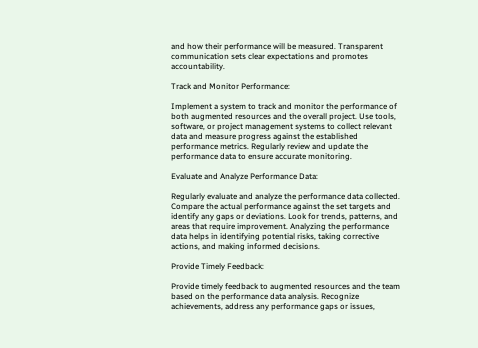and how their performance will be measured. Transparent communication sets clear expectations and promotes accountability.

Track and Monitor Performance:

Implement a system to track and monitor the performance of both augmented resources and the overall project. Use tools, software, or project management systems to collect relevant data and measure progress against the established performance metrics. Regularly review and update the performance data to ensure accurate monitoring.

Evaluate and Analyze Performance Data:

Regularly evaluate and analyze the performance data collected. Compare the actual performance against the set targets and identify any gaps or deviations. Look for trends, patterns, and areas that require improvement. Analyzing the performance data helps in identifying potential risks, taking corrective actions, and making informed decisions.

Provide Timely Feedback:

Provide timely feedback to augmented resources and the team based on the performance data analysis. Recognize achievements, address any performance gaps or issues,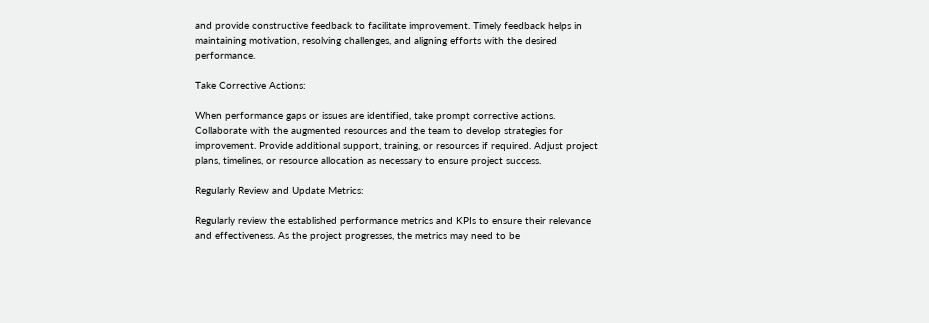and provide constructive feedback to facilitate improvement. Timely feedback helps in maintaining motivation, resolving challenges, and aligning efforts with the desired performance.

Take Corrective Actions:

When performance gaps or issues are identified, take prompt corrective actions. Collaborate with the augmented resources and the team to develop strategies for improvement. Provide additional support, training, or resources if required. Adjust project plans, timelines, or resource allocation as necessary to ensure project success.

Regularly Review and Update Metrics:

Regularly review the established performance metrics and KPIs to ensure their relevance and effectiveness. As the project progresses, the metrics may need to be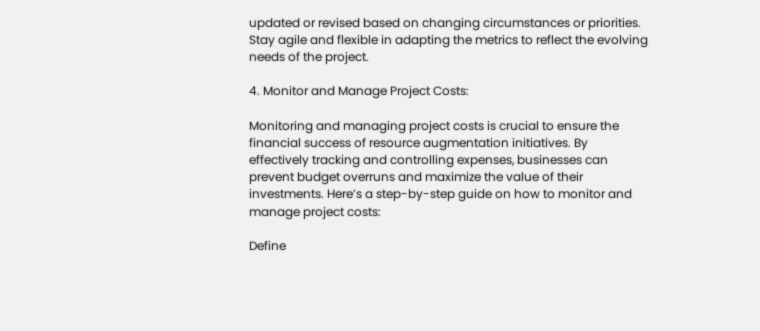updated or revised based on changing circumstances or priorities. Stay agile and flexible in adapting the metrics to reflect the evolving needs of the project.

4. Monitor and Manage Project Costs:

Monitoring and managing project costs is crucial to ensure the financial success of resource augmentation initiatives. By effectively tracking and controlling expenses, businesses can prevent budget overruns and maximize the value of their investments. Here’s a step-by-step guide on how to monitor and manage project costs:

Define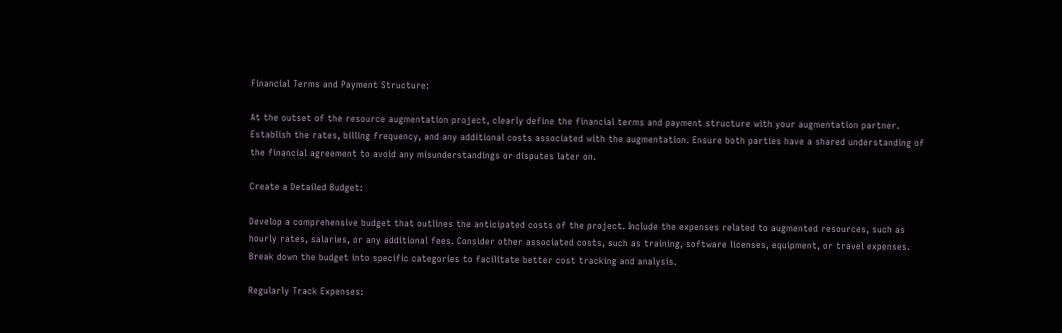Financial Terms and Payment Structure:

At the outset of the resource augmentation project, clearly define the financial terms and payment structure with your augmentation partner. Establish the rates, billing frequency, and any additional costs associated with the augmentation. Ensure both parties have a shared understanding of the financial agreement to avoid any misunderstandings or disputes later on.

Create a Detailed Budget:

Develop a comprehensive budget that outlines the anticipated costs of the project. Include the expenses related to augmented resources, such as hourly rates, salaries, or any additional fees. Consider other associated costs, such as training, software licenses, equipment, or travel expenses. Break down the budget into specific categories to facilitate better cost tracking and analysis.

Regularly Track Expenses: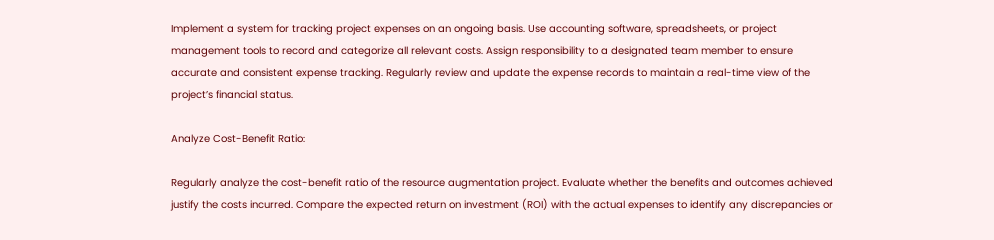Implement a system for tracking project expenses on an ongoing basis. Use accounting software, spreadsheets, or project management tools to record and categorize all relevant costs. Assign responsibility to a designated team member to ensure accurate and consistent expense tracking. Regularly review and update the expense records to maintain a real-time view of the project’s financial status.

Analyze Cost-Benefit Ratio:

Regularly analyze the cost-benefit ratio of the resource augmentation project. Evaluate whether the benefits and outcomes achieved justify the costs incurred. Compare the expected return on investment (ROI) with the actual expenses to identify any discrepancies or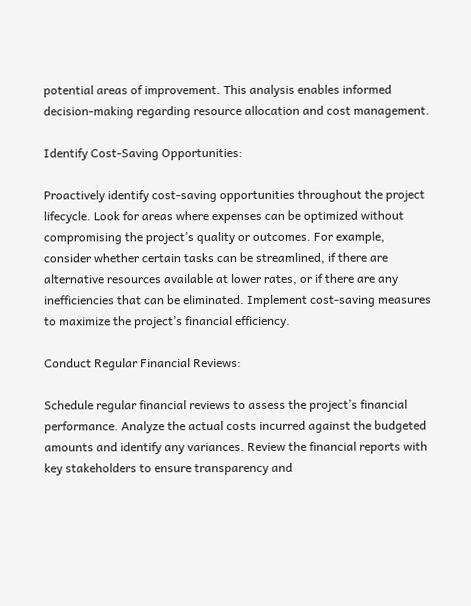potential areas of improvement. This analysis enables informed decision-making regarding resource allocation and cost management.

Identify Cost-Saving Opportunities:

Proactively identify cost-saving opportunities throughout the project lifecycle. Look for areas where expenses can be optimized without compromising the project’s quality or outcomes. For example, consider whether certain tasks can be streamlined, if there are alternative resources available at lower rates, or if there are any inefficiencies that can be eliminated. Implement cost-saving measures to maximize the project’s financial efficiency.

Conduct Regular Financial Reviews:

Schedule regular financial reviews to assess the project’s financial performance. Analyze the actual costs incurred against the budgeted amounts and identify any variances. Review the financial reports with key stakeholders to ensure transparency and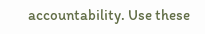accountability. Use these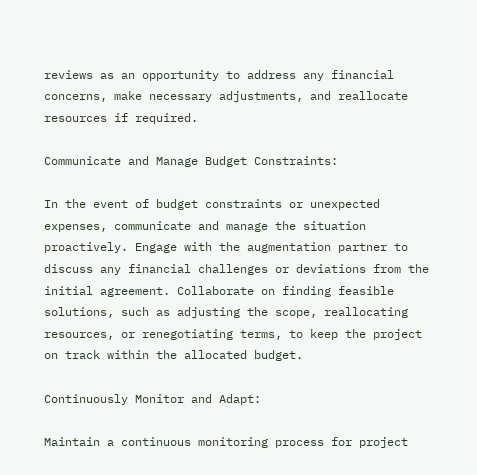reviews as an opportunity to address any financial concerns, make necessary adjustments, and reallocate resources if required.

Communicate and Manage Budget Constraints:

In the event of budget constraints or unexpected expenses, communicate and manage the situation proactively. Engage with the augmentation partner to discuss any financial challenges or deviations from the initial agreement. Collaborate on finding feasible solutions, such as adjusting the scope, reallocating resources, or renegotiating terms, to keep the project on track within the allocated budget.

Continuously Monitor and Adapt:

Maintain a continuous monitoring process for project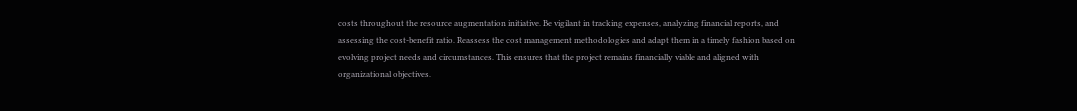costs throughout the resource augmentation initiative. Be vigilant in tracking expenses, analyzing financial reports, and assessing the cost-benefit ratio. Reassess the cost management methodologies and adapt them in a timely fashion based on evolving project needs and circumstances. This ensures that the project remains financially viable and aligned with organizational objectives.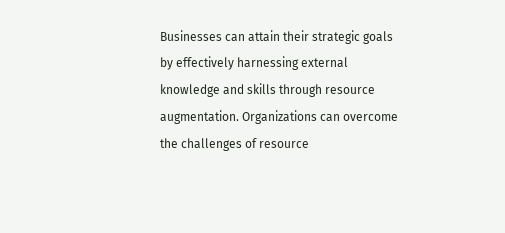Businesses can attain their strategic goals by effectively harnessing external knowledge and skills through resource augmentation. Organizations can overcome the challenges of resource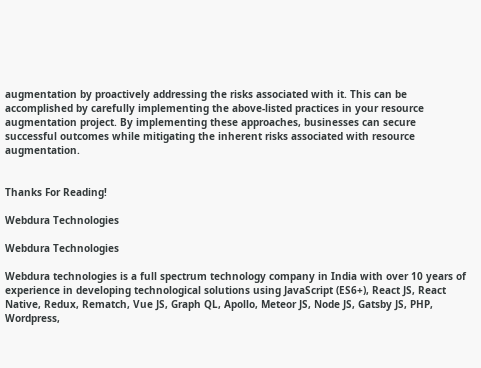augmentation by proactively addressing the risks associated with it. This can be accomplished by carefully implementing the above-listed practices in your resource augmentation project. By implementing these approaches, businesses can secure successful outcomes while mitigating the inherent risks associated with resource augmentation.


Thanks For Reading!

Webdura Technologies

Webdura Technologies

Webdura technologies is a full spectrum technology company in India with over 10 years of experience in developing technological solutions using JavaScript (ES6+), React JS, React Native, Redux, Rematch, Vue JS, Graph QL, Apollo, Meteor JS, Node JS, Gatsby JS, PHP, Wordpress,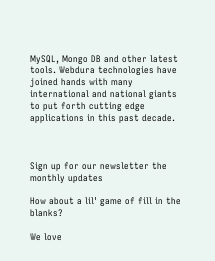MySQL, Mongo DB and other latest tools. Webdura technologies have joined hands with many international and national giants to put forth cutting edge applications in this past decade.



Sign up for our newsletter the monthly updates

How about a lil' game of fill in the blanks?

We love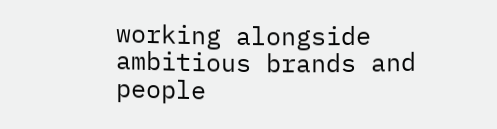working alongside ambitious brands and people